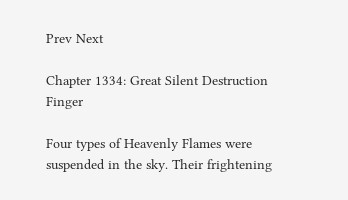Prev Next

Chapter 1334: Great Silent Destruction Finger

Four types of Heavenly Flames were suspended in the sky. Their frightening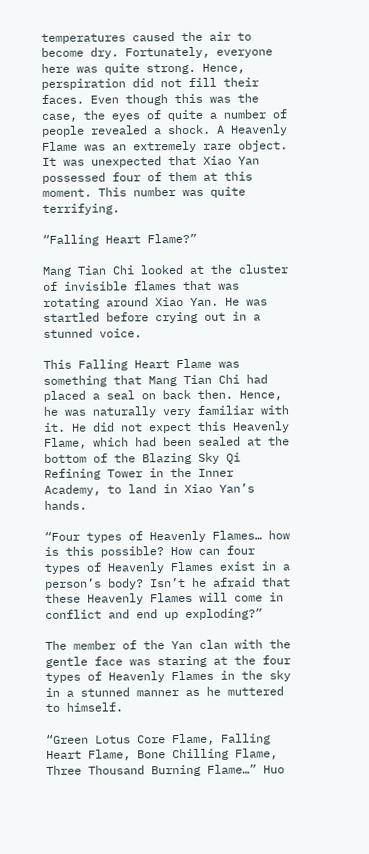temperatures caused the air to become dry. Fortunately, everyone here was quite strong. Hence, perspiration did not fill their faces. Even though this was the case, the eyes of quite a number of people revealed a shock. A Heavenly Flame was an extremely rare object. It was unexpected that Xiao Yan possessed four of them at this moment. This number was quite terrifying.

“Falling Heart Flame?”

Mang Tian Chi looked at the cluster of invisible flames that was rotating around Xiao Yan. He was startled before crying out in a stunned voice.

This Falling Heart Flame was something that Mang Tian Chi had placed a seal on back then. Hence, he was naturally very familiar with it. He did not expect this Heavenly Flame, which had been sealed at the bottom of the Blazing Sky Qi Refining Tower in the Inner Academy, to land in Xiao Yan’s hands.

“Four types of Heavenly Flames… how is this possible? How can four types of Heavenly Flames exist in a person’s body? Isn’t he afraid that these Heavenly Flames will come in conflict and end up exploding?”

The member of the Yan clan with the gentle face was staring at the four types of Heavenly Flames in the sky in a stunned manner as he muttered to himself.

“Green Lotus Core Flame, Falling Heart Flame, Bone Chilling Flame, Three Thousand Burning Flame…” Huo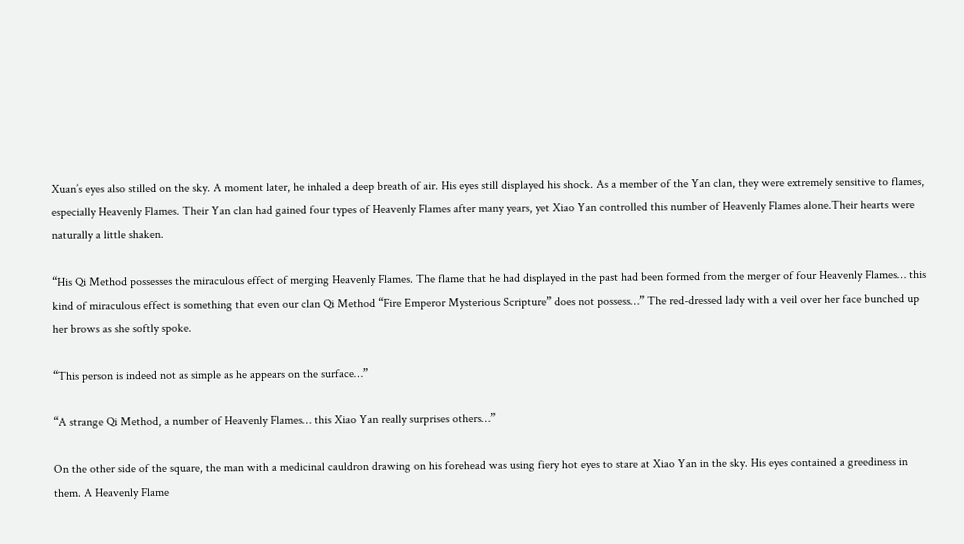Xuan’s eyes also stilled on the sky. A moment later, he inhaled a deep breath of air. His eyes still displayed his shock. As a member of the Yan clan, they were extremely sensitive to flames, especially Heavenly Flames. Their Yan clan had gained four types of Heavenly Flames after many years, yet Xiao Yan controlled this number of Heavenly Flames alone.Their hearts were naturally a little shaken.

“His Qi Method possesses the miraculous effect of merging Heavenly Flames. The flame that he had displayed in the past had been formed from the merger of four Heavenly Flames… this kind of miraculous effect is something that even our clan Qi Method “Fire Emperor Mysterious Scripture” does not possess…” The red-dressed lady with a veil over her face bunched up her brows as she softly spoke.

“This person is indeed not as simple as he appears on the surface…”

“A strange Qi Method, a number of Heavenly Flames… this Xiao Yan really surprises others…”

On the other side of the square, the man with a medicinal cauldron drawing on his forehead was using fiery hot eyes to stare at Xiao Yan in the sky. His eyes contained a greediness in them. A Heavenly Flame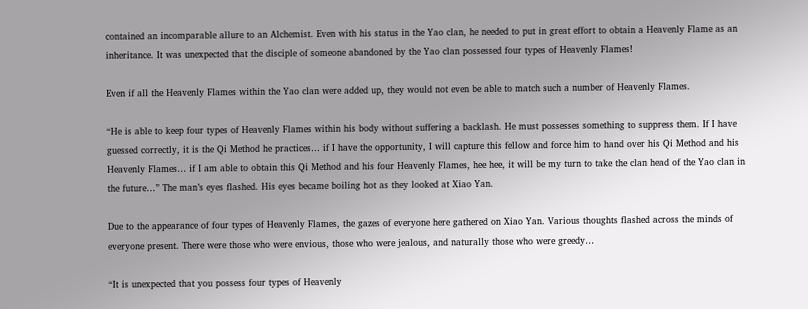contained an incomparable allure to an Alchemist. Even with his status in the Yao clan, he needed to put in great effort to obtain a Heavenly Flame as an inheritance. It was unexpected that the disciple of someone abandoned by the Yao clan possessed four types of Heavenly Flames!

Even if all the Heavenly Flames within the Yao clan were added up, they would not even be able to match such a number of Heavenly Flames.

“He is able to keep four types of Heavenly Flames within his body without suffering a backlash. He must possesses something to suppress them. If I have guessed correctly, it is the Qi Method he practices… if I have the opportunity, I will capture this fellow and force him to hand over his Qi Method and his Heavenly Flames… if I am able to obtain this Qi Method and his four Heavenly Flames, hee hee, it will be my turn to take the clan head of the Yao clan in the future…” The man’s eyes flashed. His eyes became boiling hot as they looked at Xiao Yan.

Due to the appearance of four types of Heavenly Flames, the gazes of everyone here gathered on Xiao Yan. Various thoughts flashed across the minds of everyone present. There were those who were envious, those who were jealous, and naturally those who were greedy…

“It is unexpected that you possess four types of Heavenly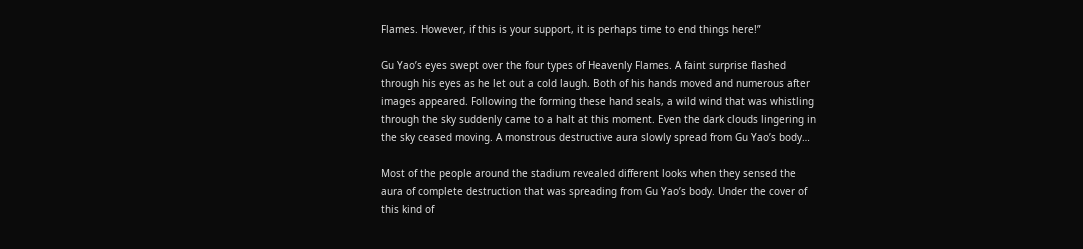Flames. However, if this is your support, it is perhaps time to end things here!”

Gu Yao’s eyes swept over the four types of Heavenly Flames. A faint surprise flashed through his eyes as he let out a cold laugh. Both of his hands moved and numerous after images appeared. Following the forming these hand seals, a wild wind that was whistling through the sky suddenly came to a halt at this moment. Even the dark clouds lingering in the sky ceased moving. A monstrous destructive aura slowly spread from Gu Yao’s body…

Most of the people around the stadium revealed different looks when they sensed the aura of complete destruction that was spreading from Gu Yao’s body. Under the cover of this kind of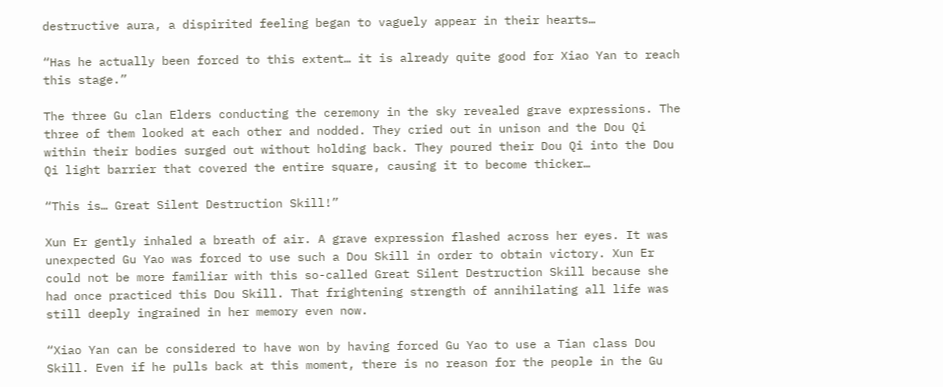destructive aura, a dispirited feeling began to vaguely appear in their hearts…

“Has he actually been forced to this extent… it is already quite good for Xiao Yan to reach this stage.”

The three Gu clan Elders conducting the ceremony in the sky revealed grave expressions. The three of them looked at each other and nodded. They cried out in unison and the Dou Qi within their bodies surged out without holding back. They poured their Dou Qi into the Dou Qi light barrier that covered the entire square, causing it to become thicker…

“This is… Great Silent Destruction Skill!”

Xun Er gently inhaled a breath of air. A grave expression flashed across her eyes. It was unexpected Gu Yao was forced to use such a Dou Skill in order to obtain victory. Xun Er could not be more familiar with this so-called Great Silent Destruction Skill because she had once practiced this Dou Skill. That frightening strength of annihilating all life was still deeply ingrained in her memory even now.

“Xiao Yan can be considered to have won by having forced Gu Yao to use a Tian class Dou Skill. Even if he pulls back at this moment, there is no reason for the people in the Gu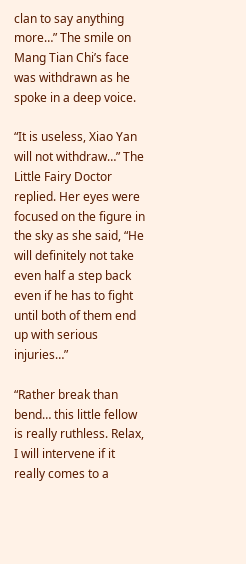clan to say anything more…” The smile on Mang Tian Chi’s face was withdrawn as he spoke in a deep voice.

“It is useless, Xiao Yan will not withdraw…” The Little Fairy Doctor replied. Her eyes were focused on the figure in the sky as she said, “He will definitely not take even half a step back even if he has to fight until both of them end up with serious injuries…”

“Rather break than bend… this little fellow is really ruthless. Relax, I will intervene if it really comes to a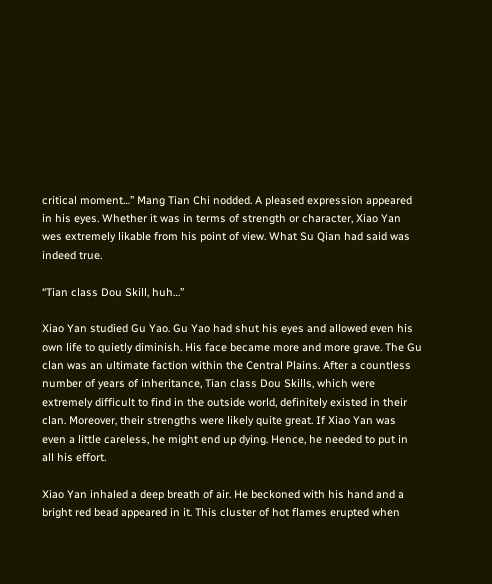critical moment…” Mang Tian Chi nodded. A pleased expression appeared in his eyes. Whether it was in terms of strength or character, Xiao Yan wes extremely likable from his point of view. What Su Qian had said was indeed true.

“Tian class Dou Skill, huh…”

Xiao Yan studied Gu Yao. Gu Yao had shut his eyes and allowed even his own life to quietly diminish. His face became more and more grave. The Gu clan was an ultimate faction within the Central Plains. After a countless number of years of inheritance, Tian class Dou Skills, which were extremely difficult to find in the outside world, definitely existed in their clan. Moreover, their strengths were likely quite great. If Xiao Yan was even a little careless, he might end up dying. Hence, he needed to put in all his effort.

Xiao Yan inhaled a deep breath of air. He beckoned with his hand and a bright red bead appeared in it. This cluster of hot flames erupted when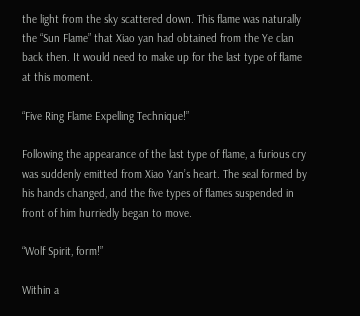the light from the sky scattered down. This flame was naturally the “Sun Flame” that Xiao yan had obtained from the Ye clan back then. It would need to make up for the last type of flame at this moment.

“Five Ring Flame Expelling Technique!”

Following the appearance of the last type of flame, a furious cry was suddenly emitted from Xiao Yan’s heart. The seal formed by his hands changed, and the five types of flames suspended in front of him hurriedly began to move.

“Wolf Spirit, form!”

Within a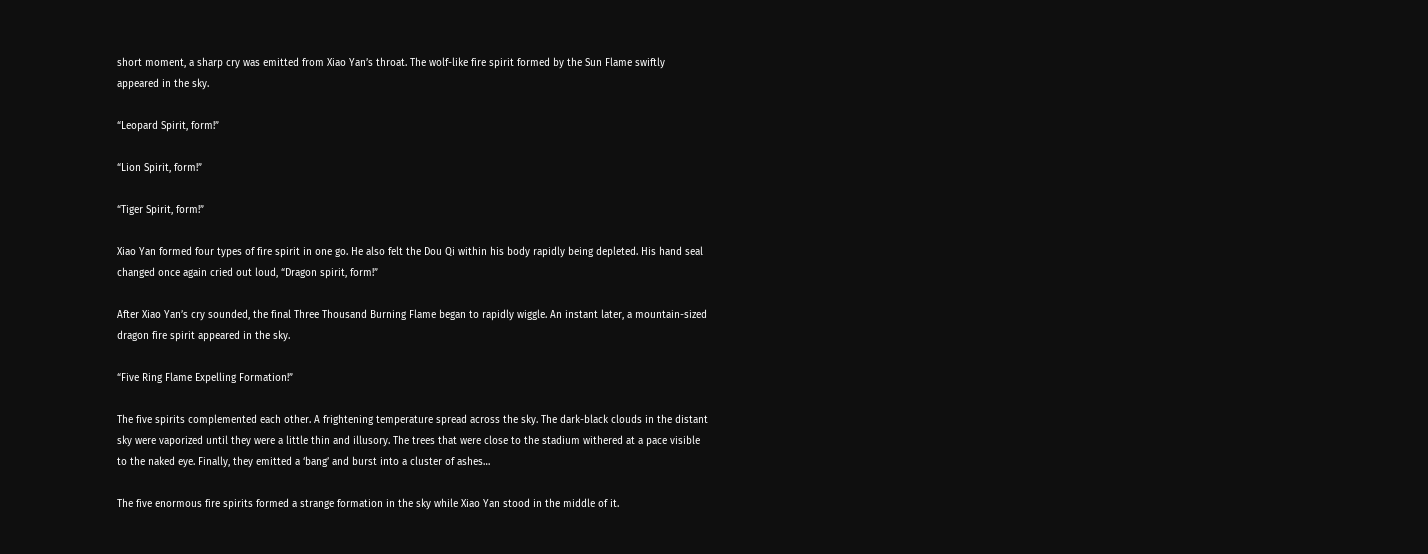short moment, a sharp cry was emitted from Xiao Yan’s throat. The wolf-like fire spirit formed by the Sun Flame swiftly appeared in the sky.

“Leopard Spirit, form!”

“Lion Spirit, form!”

“Tiger Spirit, form!”

Xiao Yan formed four types of fire spirit in one go. He also felt the Dou Qi within his body rapidly being depleted. His hand seal changed once again cried out loud, “Dragon spirit, form!”

After Xiao Yan’s cry sounded, the final Three Thousand Burning Flame began to rapidly wiggle. An instant later, a mountain-sized dragon fire spirit appeared in the sky.

“Five Ring Flame Expelling Formation!”

The five spirits complemented each other. A frightening temperature spread across the sky. The dark-black clouds in the distant sky were vaporized until they were a little thin and illusory. The trees that were close to the stadium withered at a pace visible to the naked eye. Finally, they emitted a ‘bang’ and burst into a cluster of ashes…

The five enormous fire spirits formed a strange formation in the sky while Xiao Yan stood in the middle of it.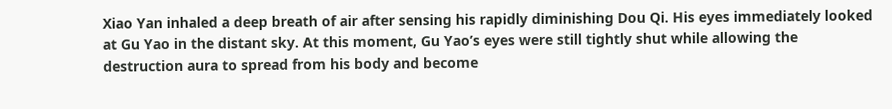Xiao Yan inhaled a deep breath of air after sensing his rapidly diminishing Dou Qi. His eyes immediately looked at Gu Yao in the distant sky. At this moment, Gu Yao’s eyes were still tightly shut while allowing the destruction aura to spread from his body and become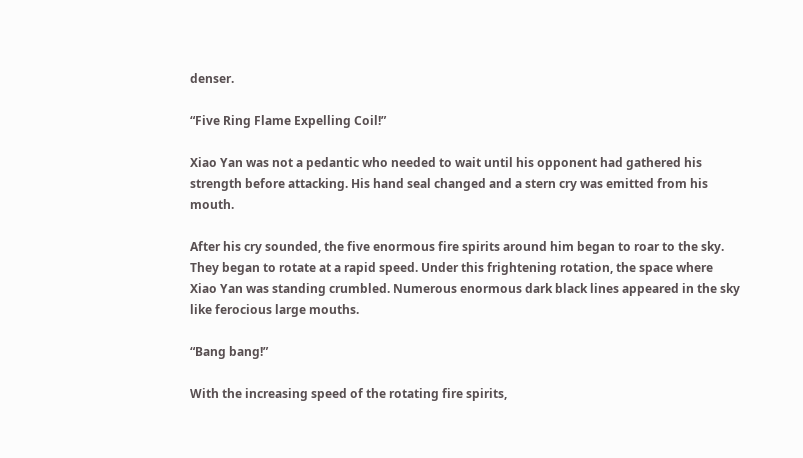denser.

“Five Ring Flame Expelling Coil!”

Xiao Yan was not a pedantic who needed to wait until his opponent had gathered his strength before attacking. His hand seal changed and a stern cry was emitted from his mouth.

After his cry sounded, the five enormous fire spirits around him began to roar to the sky. They began to rotate at a rapid speed. Under this frightening rotation, the space where Xiao Yan was standing crumbled. Numerous enormous dark black lines appeared in the sky like ferocious large mouths.

“Bang bang!”

With the increasing speed of the rotating fire spirits,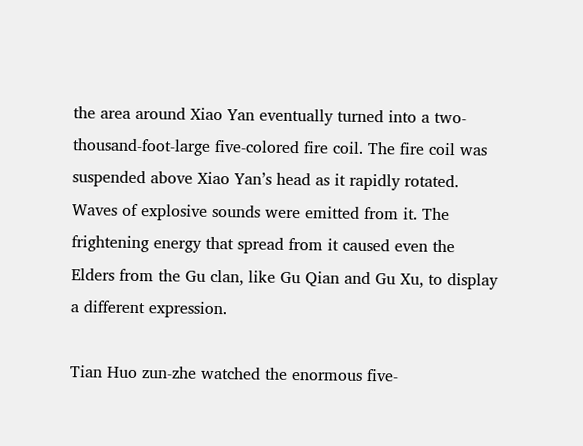the area around Xiao Yan eventually turned into a two-thousand-foot-large five-colored fire coil. The fire coil was suspended above Xiao Yan’s head as it rapidly rotated. Waves of explosive sounds were emitted from it. The frightening energy that spread from it caused even the Elders from the Gu clan, like Gu Qian and Gu Xu, to display a different expression.

Tian Huo zun-zhe watched the enormous five-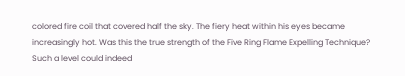colored fire coil that covered half the sky. The fiery heat within his eyes became increasingly hot. Was this the true strength of the Five Ring Flame Expelling Technique? Such a level could indeed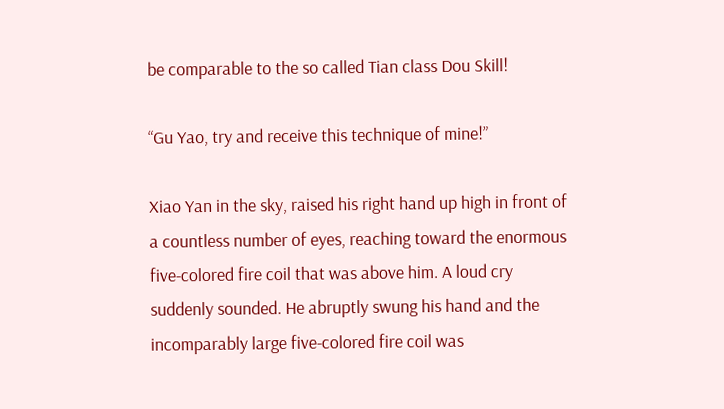be comparable to the so called Tian class Dou Skill!

“Gu Yao, try and receive this technique of mine!”

Xiao Yan in the sky, raised his right hand up high in front of a countless number of eyes, reaching toward the enormous five-colored fire coil that was above him. A loud cry suddenly sounded. He abruptly swung his hand and the incomparably large five-colored fire coil was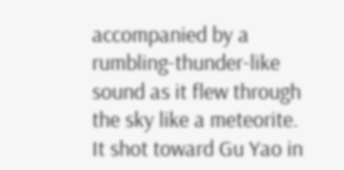accompanied by a rumbling-thunder-like sound as it flew through the sky like a meteorite. It shot toward Gu Yao in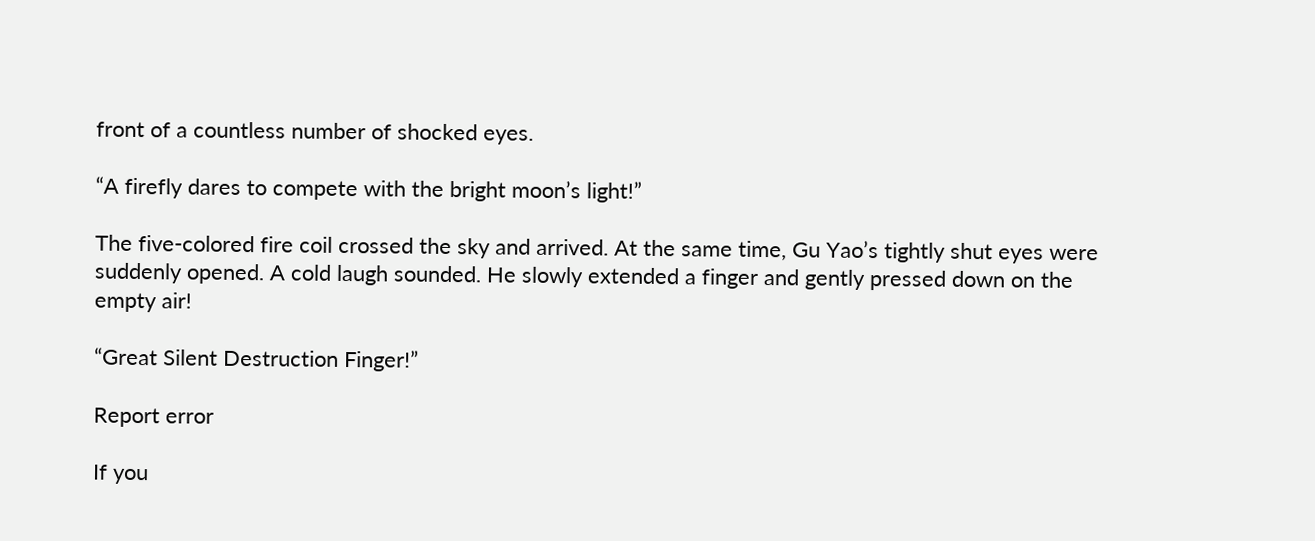front of a countless number of shocked eyes.

“A firefly dares to compete with the bright moon’s light!”

The five-colored fire coil crossed the sky and arrived. At the same time, Gu Yao’s tightly shut eyes were suddenly opened. A cold laugh sounded. He slowly extended a finger and gently pressed down on the empty air!

“Great Silent Destruction Finger!”

Report error

If you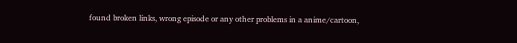found broken links, wrong episode or any other problems in a anime/cartoon,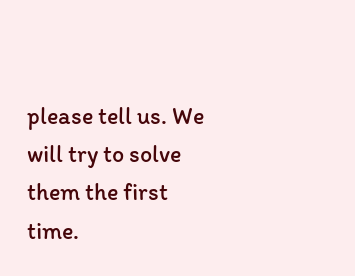please tell us. We will try to solve them the first time.